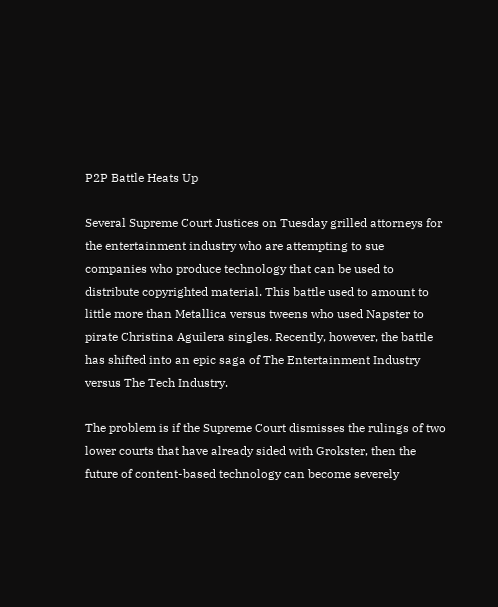P2P Battle Heats Up

Several Supreme Court Justices on Tuesday grilled attorneys for the entertainment industry who are attempting to sue companies who produce technology that can be used to distribute copyrighted material. This battle used to amount to little more than Metallica versus tweens who used Napster to pirate Christina Aguilera singles. Recently, however, the battle has shifted into an epic saga of The Entertainment Industry versus The Tech Industry.

The problem is if the Supreme Court dismisses the rulings of two lower courts that have already sided with Grokster, then the future of content-based technology can become severely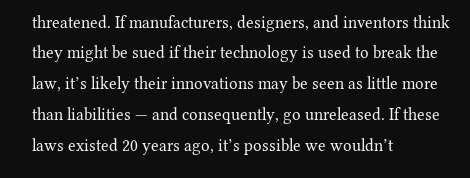threatened. If manufacturers, designers, and inventors think they might be sued if their technology is used to break the law, it’s likely their innovations may be seen as little more than liabilities — and consequently, go unreleased. If these laws existed 20 years ago, it’s possible we wouldn’t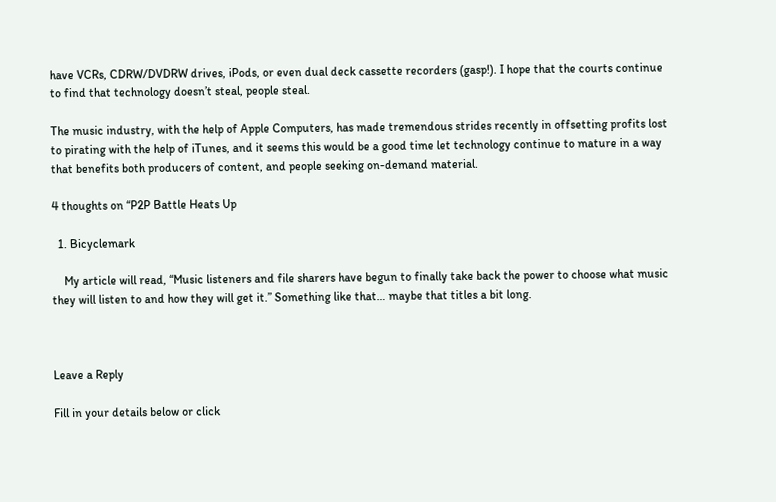have VCRs, CDRW/DVDRW drives, iPods, or even dual deck cassette recorders (gasp!). I hope that the courts continue to find that technology doesn’t steal, people steal.

The music industry, with the help of Apple Computers, has made tremendous strides recently in offsetting profits lost to pirating with the help of iTunes, and it seems this would be a good time let technology continue to mature in a way that benefits both producers of content, and people seeking on-demand material.

4 thoughts on “P2P Battle Heats Up

  1. Bicyclemark

    My article will read, “Music listeners and file sharers have begun to finally take back the power to choose what music they will listen to and how they will get it.” Something like that… maybe that titles a bit long.



Leave a Reply

Fill in your details below or click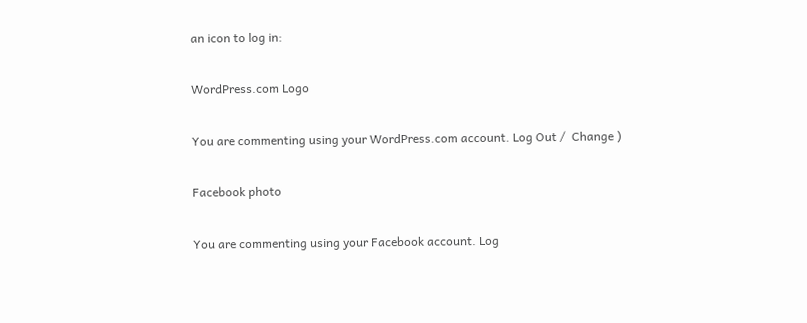an icon to log in:

WordPress.com Logo

You are commenting using your WordPress.com account. Log Out /  Change )

Facebook photo

You are commenting using your Facebook account. Log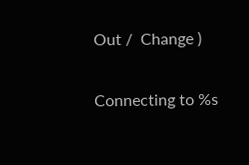Out /  Change )

Connecting to %s